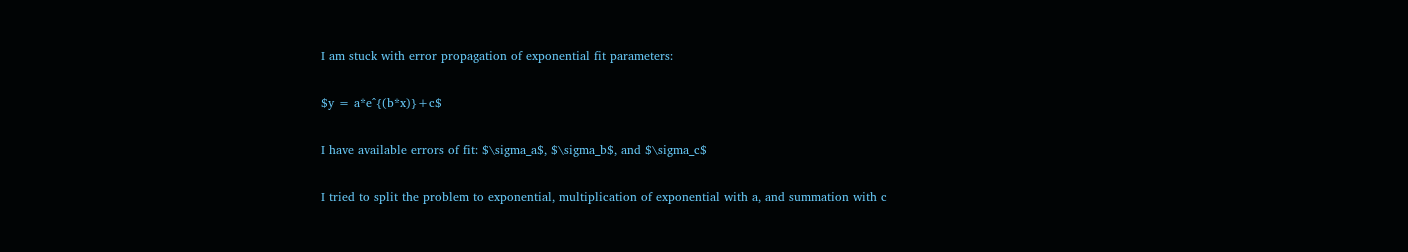I am stuck with error propagation of exponential fit parameters:

$y = a*e^{(b*x)}+c$

I have available errors of fit: $\sigma_a$, $\sigma_b$, and $\sigma_c$

I tried to split the problem to exponential, multiplication of exponential with a, and summation with c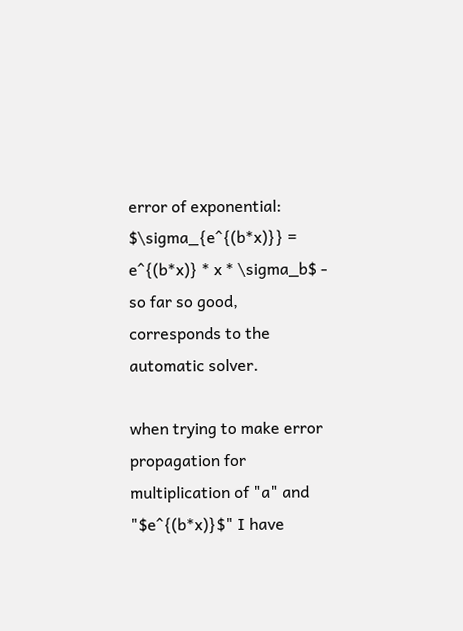error of exponential: $\sigma_{e^{(b*x)}} = e^{(b*x)} * x * \sigma_b$ - so far so good, corresponds to the automatic solver.

when trying to make error propagation for multiplication of "a" and "$e^{(b*x)}$" I have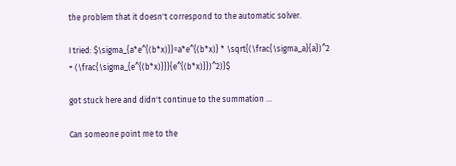the problem that it doesn't correspond to the automatic solver.

I tried: $\sigma_{a*e^{(b*x)}}=a*e^{(b*x)} * \sqrt{(\frac{\sigma_a}{a})^2 + (\frac{\sigma_{e^{(b*x)}}}{e^{(b*x)}})^2)}$

got stuck here and didn't continue to the summation ...

Can someone point me to the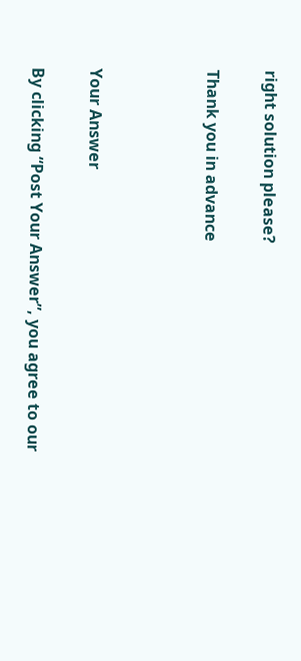right solution please?

Thank you in advance



Your Answer

By clicking “Post Your Answer”, you agree to our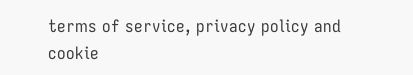terms of service, privacy policy and cookie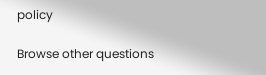policy

Browse other questions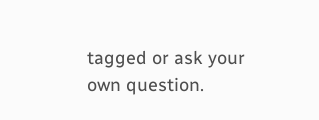tagged or ask your own question.